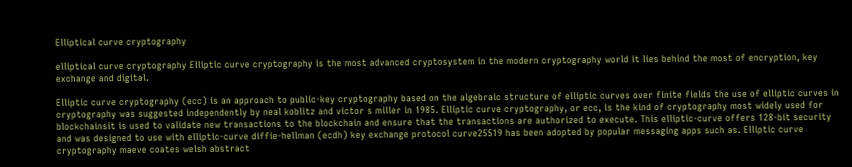Elliptical curve cryptography

elliptical curve cryptography Elliptic curve cryptography is the most advanced cryptosystem in the modern cryptography world it lies behind the most of encryption, key exchange and digital.

Elliptic curve cryptography (ecc) is an approach to public-key cryptography based on the algebraic structure of elliptic curves over finite fields the use of elliptic curves in cryptography was suggested independently by neal koblitz and victor s miller in 1985. Elliptic curve cryptography, or ecc, is the kind of cryptography most widely used for blockchainsit is used to validate new transactions to the blockchain and ensure that the transactions are authorized to execute. This elliptic-curve offers 128-bit security and was designed to use with elliptic-curve diffie-hellman (ecdh) key exchange protocol curve25519 has been adopted by popular messaging apps such as. Elliptic curve cryptography maeve coates welsh abstract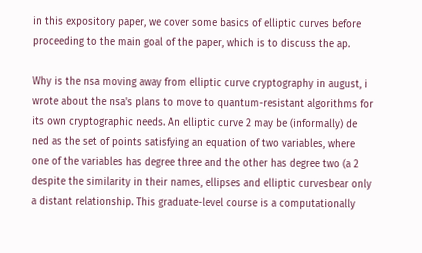in this expository paper, we cover some basics of elliptic curves before proceeding to the main goal of the paper, which is to discuss the ap.

Why is the nsa moving away from elliptic curve cryptography in august, i wrote about the nsa's plans to move to quantum-resistant algorithms for its own cryptographic needs. An elliptic curve 2 may be (informally) de ned as the set of points satisfying an equation of two variables, where one of the variables has degree three and the other has degree two (a 2 despite the similarity in their names, ellipses and elliptic curvesbear only a distant relationship. This graduate-level course is a computationally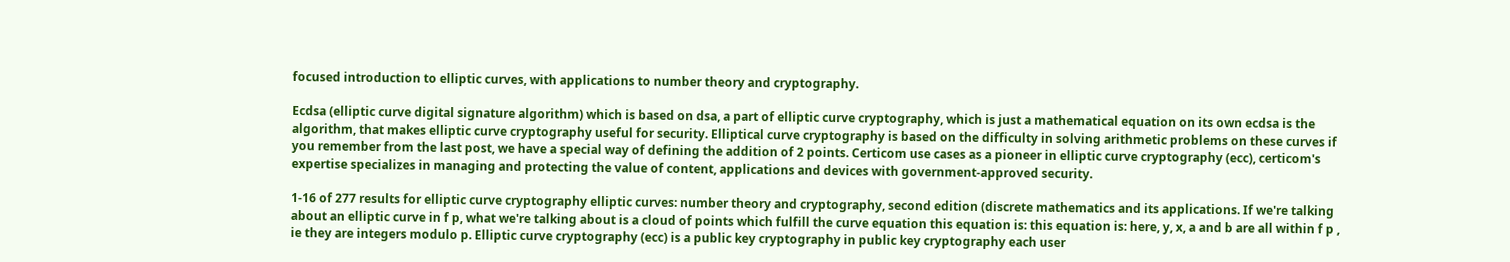focused introduction to elliptic curves, with applications to number theory and cryptography.

Ecdsa (elliptic curve digital signature algorithm) which is based on dsa, a part of elliptic curve cryptography, which is just a mathematical equation on its own ecdsa is the algorithm, that makes elliptic curve cryptography useful for security. Elliptical curve cryptography is based on the difficulty in solving arithmetic problems on these curves if you remember from the last post, we have a special way of defining the addition of 2 points. Certicom use cases as a pioneer in elliptic curve cryptography (ecc), certicom's expertise specializes in managing and protecting the value of content, applications and devices with government-approved security.

1-16 of 277 results for elliptic curve cryptography elliptic curves: number theory and cryptography, second edition (discrete mathematics and its applications. If we're talking about an elliptic curve in f p, what we're talking about is a cloud of points which fulfill the curve equation this equation is: this equation is: here, y, x, a and b are all within f p , ie they are integers modulo p. Elliptic curve cryptography (ecc) is a public key cryptography in public key cryptography each user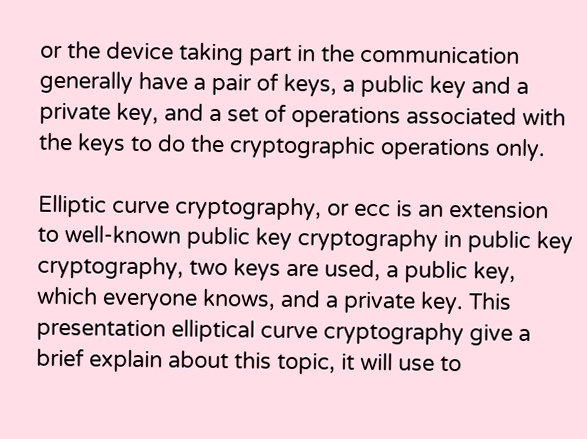or the device taking part in the communication generally have a pair of keys, a public key and a private key, and a set of operations associated with the keys to do the cryptographic operations only.

Elliptic curve cryptography, or ecc is an extension to well-known public key cryptography in public key cryptography, two keys are used, a public key, which everyone knows, and a private key. This presentation elliptical curve cryptography give a brief explain about this topic, it will use to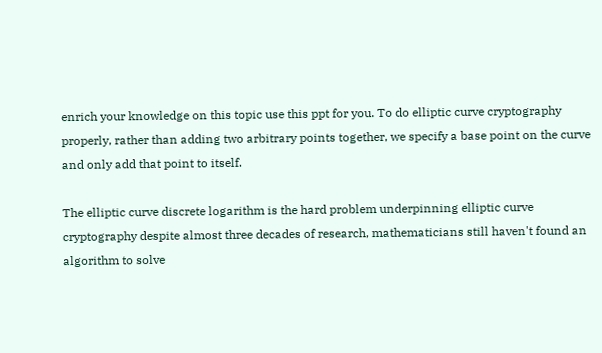enrich your knowledge on this topic use this ppt for you. To do elliptic curve cryptography properly, rather than adding two arbitrary points together, we specify a base point on the curve and only add that point to itself.

The elliptic curve discrete logarithm is the hard problem underpinning elliptic curve cryptography despite almost three decades of research, mathematicians still haven't found an algorithm to solve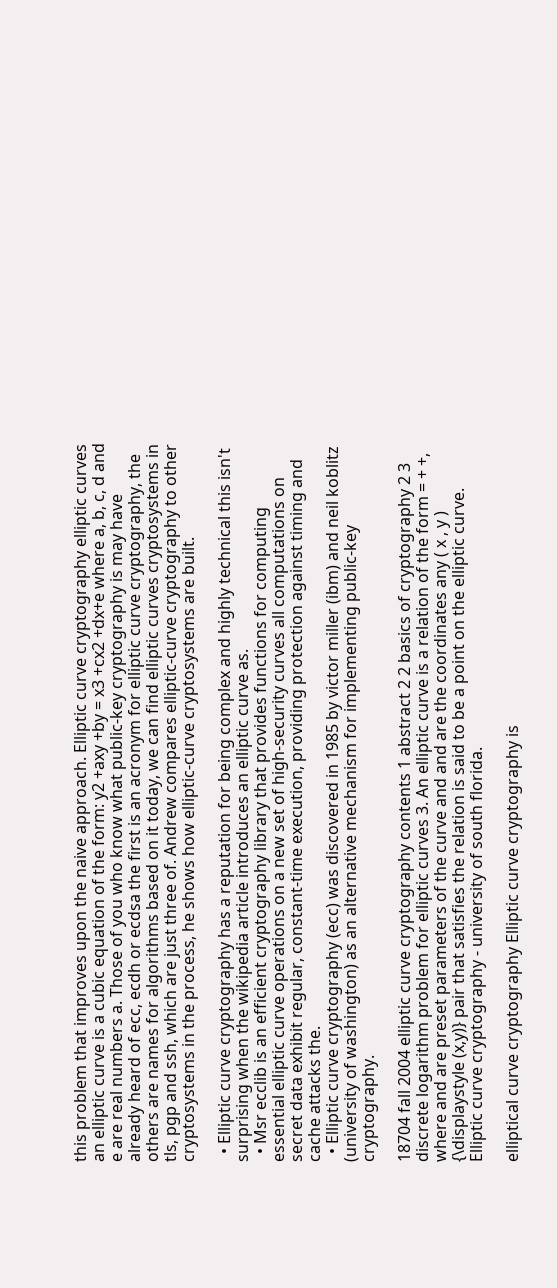this problem that improves upon the naive approach. Elliptic curve cryptography elliptic curves an elliptic curve is a cubic equation of the form: y2 +axy +by = x3 +cx2 +dx+e where a, b, c, d and e are real numbers a. Those of you who know what public-key cryptography is may have already heard of ecc, ecdh or ecdsa the first is an acronym for elliptic curve cryptography, the others are names for algorithms based on it today, we can find elliptic curves cryptosystems in tls, pgp and ssh, which are just three of. Andrew compares elliptic-curve cryptography to other cryptosystems in the process, he shows how elliptic-curve cryptosystems are built.

  • Elliptic curve cryptography has a reputation for being complex and highly technical this isn't surprising when the wikipedia article introduces an elliptic curve as.
  • Msr ecclib is an efficient cryptography library that provides functions for computing essential elliptic curve operations on a new set of high-security curves all computations on secret data exhibit regular, constant-time execution, providing protection against timing and cache attacks the.
  • Elliptic curve cryptography (ecc) was discovered in 1985 by victor miller (ibm) and neil koblitz (university of washington) as an alternative mechanism for implementing public-key cryptography.

18704 fall 2004 elliptic curve cryptography contents 1 abstract 2 2 basics of cryptography 2 3 discrete logarithm problem for elliptic curves 3. An elliptic curve is a relation of the form = + +, where and are preset parameters of the curve and and are the coordinates any ( x , y ) {\displaystyle (x,y)} pair that satisfies the relation is said to be a point on the elliptic curve. Elliptic curve cryptography - university of south florida.

elliptical curve cryptography Elliptic curve cryptography is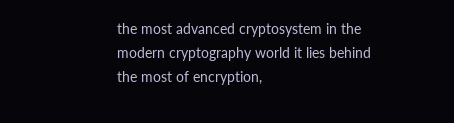the most advanced cryptosystem in the modern cryptography world it lies behind the most of encryption,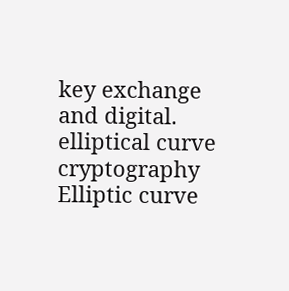key exchange and digital. elliptical curve cryptography Elliptic curve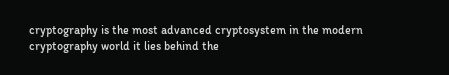cryptography is the most advanced cryptosystem in the modern cryptography world it lies behind the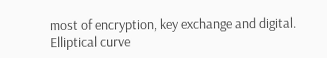most of encryption, key exchange and digital.
Elliptical curve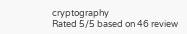cryptography
Rated 5/5 based on 46 review